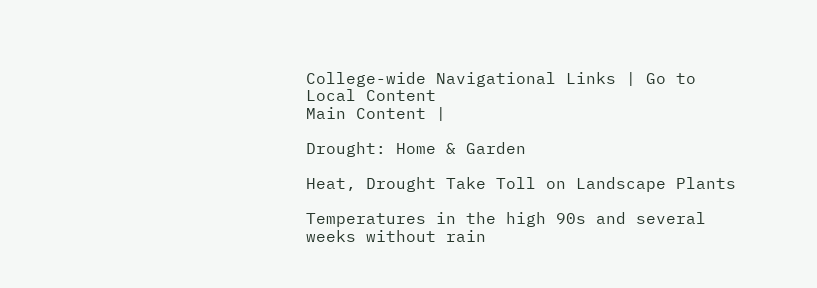College-wide Navigational Links | Go to Local Content
Main Content |

Drought: Home & Garden

Heat, Drought Take Toll on Landscape Plants

Temperatures in the high 90s and several weeks without rain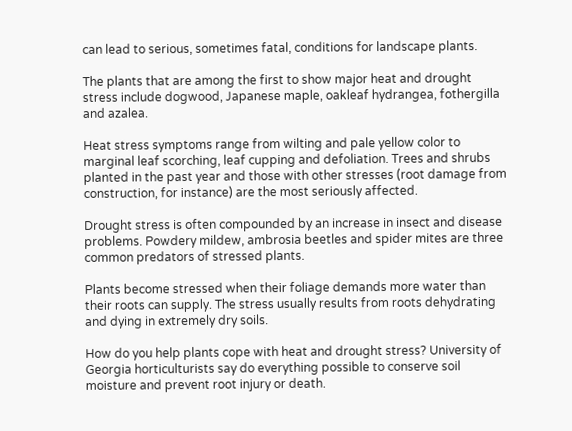can lead to serious, sometimes fatal, conditions for landscape plants.

The plants that are among the first to show major heat and drought stress include dogwood, Japanese maple, oakleaf hydrangea, fothergilla and azalea.

Heat stress symptoms range from wilting and pale yellow color to marginal leaf scorching, leaf cupping and defoliation. Trees and shrubs planted in the past year and those with other stresses (root damage from construction, for instance) are the most seriously affected.

Drought stress is often compounded by an increase in insect and disease problems. Powdery mildew, ambrosia beetles and spider mites are three common predators of stressed plants.

Plants become stressed when their foliage demands more water than their roots can supply. The stress usually results from roots dehydrating and dying in extremely dry soils.

How do you help plants cope with heat and drought stress? University of Georgia horticulturists say do everything possible to conserve soil moisture and prevent root injury or death.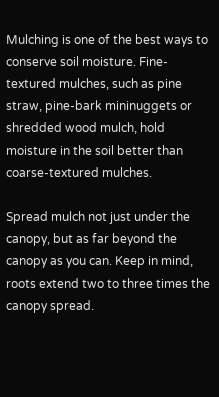Mulching is one of the best ways to conserve soil moisture. Fine-textured mulches, such as pine straw, pine-bark mininuggets or shredded wood mulch, hold moisture in the soil better than coarse-textured mulches.

Spread mulch not just under the canopy, but as far beyond the canopy as you can. Keep in mind, roots extend two to three times the canopy spread.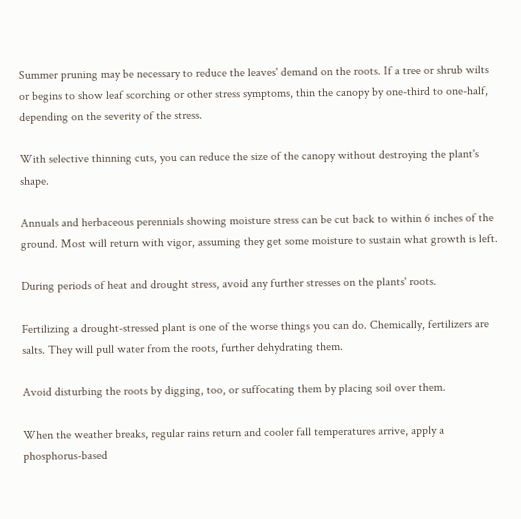Summer pruning may be necessary to reduce the leaves' demand on the roots. If a tree or shrub wilts or begins to show leaf scorching or other stress symptoms, thin the canopy by one-third to one-half, depending on the severity of the stress.

With selective thinning cuts, you can reduce the size of the canopy without destroying the plant's shape.

Annuals and herbaceous perennials showing moisture stress can be cut back to within 6 inches of the ground. Most will return with vigor, assuming they get some moisture to sustain what growth is left.

During periods of heat and drought stress, avoid any further stresses on the plants' roots.

Fertilizing a drought-stressed plant is one of the worse things you can do. Chemically, fertilizers are salts. They will pull water from the roots, further dehydrating them.

Avoid disturbing the roots by digging, too, or suffocating them by placing soil over them.

When the weather breaks, regular rains return and cooler fall temperatures arrive, apply a phosphorus-based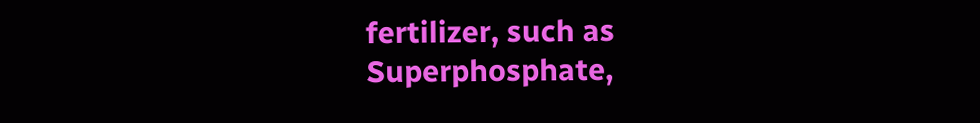fertilizer, such as Superphosphate,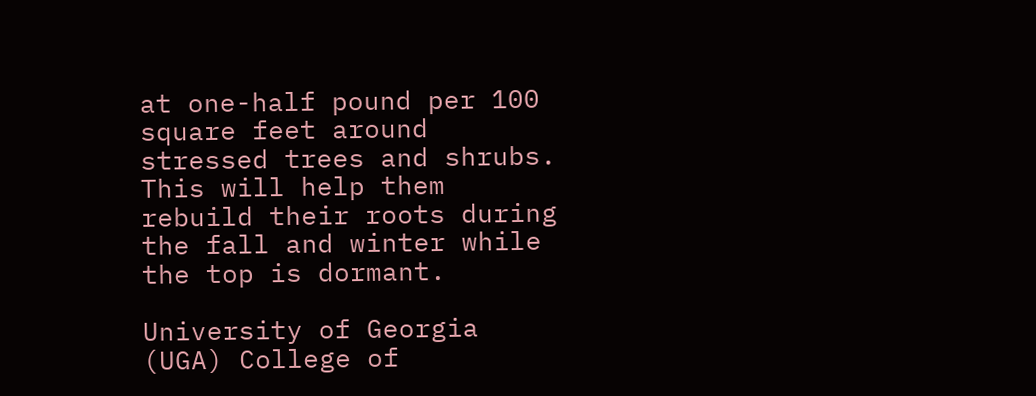at one-half pound per 100 square feet around stressed trees and shrubs. This will help them rebuild their roots during the fall and winter while the top is dormant.

University of Georgia (UGA) College of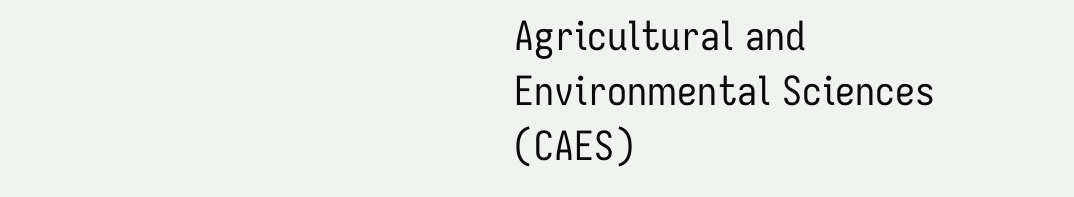Agricultural and Environmental Sciences (CAES)